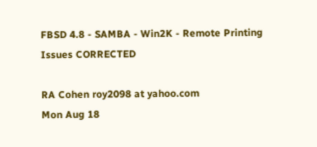FBSD 4.8 - SAMBA - Win2K - Remote Printing Issues CORRECTED

RA Cohen roy2098 at yahoo.com
Mon Aug 18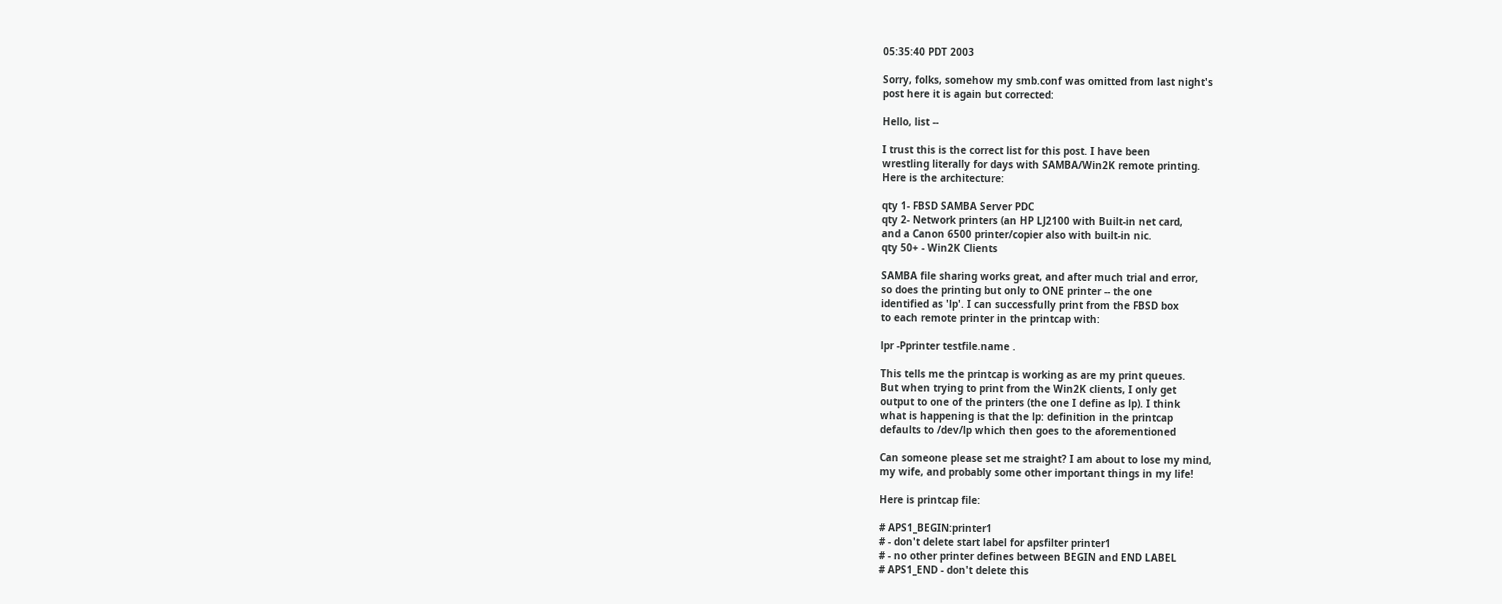05:35:40 PDT 2003

Sorry, folks, somehow my smb.conf was omitted from last night's
post here it is again but corrected:

Hello, list --

I trust this is the correct list for this post. I have been
wrestling literally for days with SAMBA/Win2K remote printing.
Here is the architecture:

qty 1- FBSD SAMBA Server PDC
qty 2- Network printers (an HP LJ2100 with Built-in net card,
and a Canon 6500 printer/copier also with built-in nic.
qty 50+ - Win2K Clients

SAMBA file sharing works great, and after much trial and error,
so does the printing but only to ONE printer -- the one
identified as 'lp'. I can successfully print from the FBSD box
to each remote printer in the printcap with:

lpr -Pprinter testfile.name .

This tells me the printcap is working as are my print queues.
But when trying to print from the Win2K clients, I only get
output to one of the printers (the one I define as lp). I think
what is happening is that the lp: definition in the printcap
defaults to /dev/lp which then goes to the aforementioned

Can someone please set me straight? I am about to lose my mind,
my wife, and probably some other important things in my life!

Here is printcap file:

# APS1_BEGIN:printer1
# - don't delete start label for apsfilter printer1
# - no other printer defines between BEGIN and END LABEL
# APS1_END - don't delete this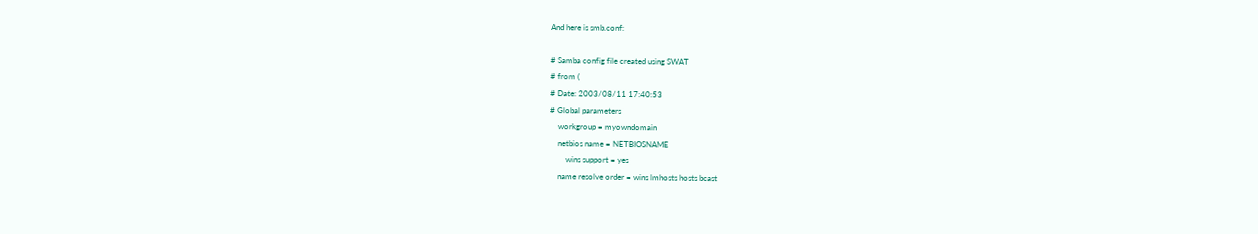And here is smb.conf:

# Samba config file created using SWAT
# from (
# Date: 2003/08/11 17:40:53
# Global parameters
    workgroup = myowndomain
    netbios name = NETBIOSNAME
        wins support = yes
    name resolve order = wins lmhosts hosts bcast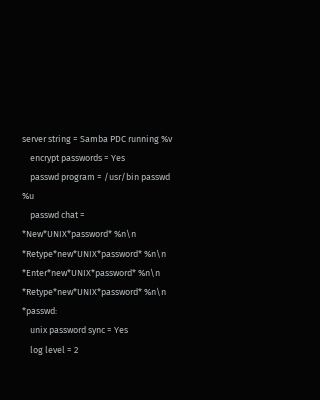server string = Samba PDC running %v
    encrypt passwords = Yes
    passwd program = /usr/bin passwd %u
    passwd chat = *New*UNIX*password* %n\n
*Retype*new*UNIX*password* %n\n *Enter*new*UNIX*password* %n\n
*Retype*new*UNIX*password* %n\n *passwd:
    unix password sync = Yes
    log level = 2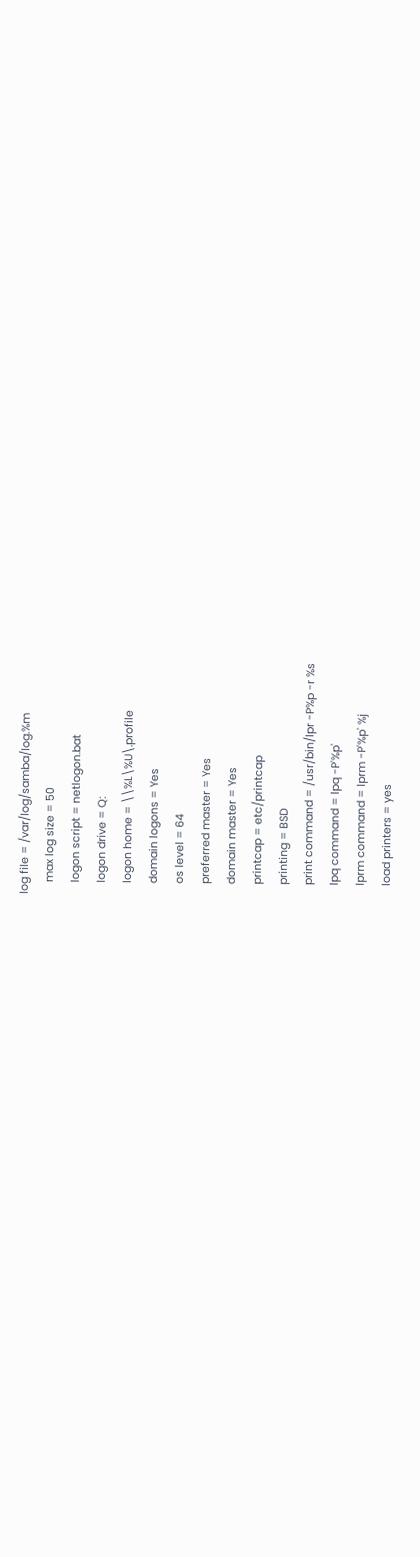log file = /var/log/samba/log.%m
    max log size = 50
    logon script = netlogon.bat
    logon drive = Q:
    logon home = \\%L\%U\.profile
    domain logons = Yes
    os level = 64
    preferred master = Yes
    domain master = Yes
    printcap = etc/printcap
    printing = BSD
    print command = /usr/bin/lpr -P%p -r %s
    lpq command = lpq -P'%p'
    lprm command = lprm -P'%p' %j
    load printers = yes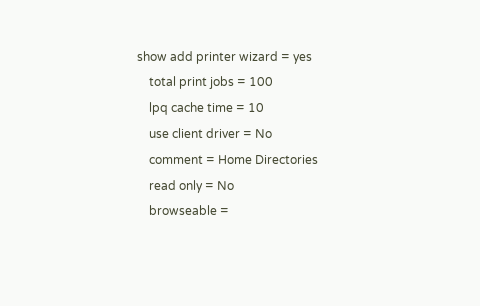show add printer wizard = yes
    total print jobs = 100
    lpq cache time = 10
    use client driver = No
    comment = Home Directories
    read only = No
    browseable =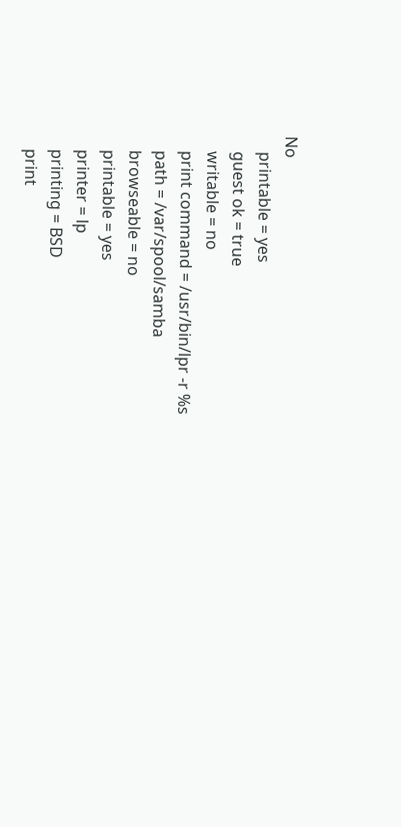No
    printable = yes
    guest ok = true
    writable = no
    print command = /usr/bin/lpr -r %s
    path = /var/spool/samba
    browseable = no
    printable = yes
    printer = lp
    printing = BSD
    print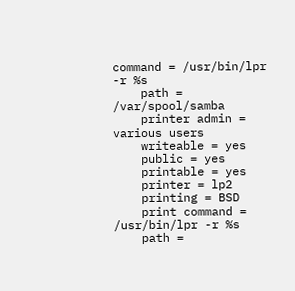command = /usr/bin/lpr -r %s
    path = /var/spool/samba
    printer admin = various users
    writeable = yes
    public = yes
    printable = yes
    printer = lp2
    printing = BSD
    print command = /usr/bin/lpr -r %s
    path =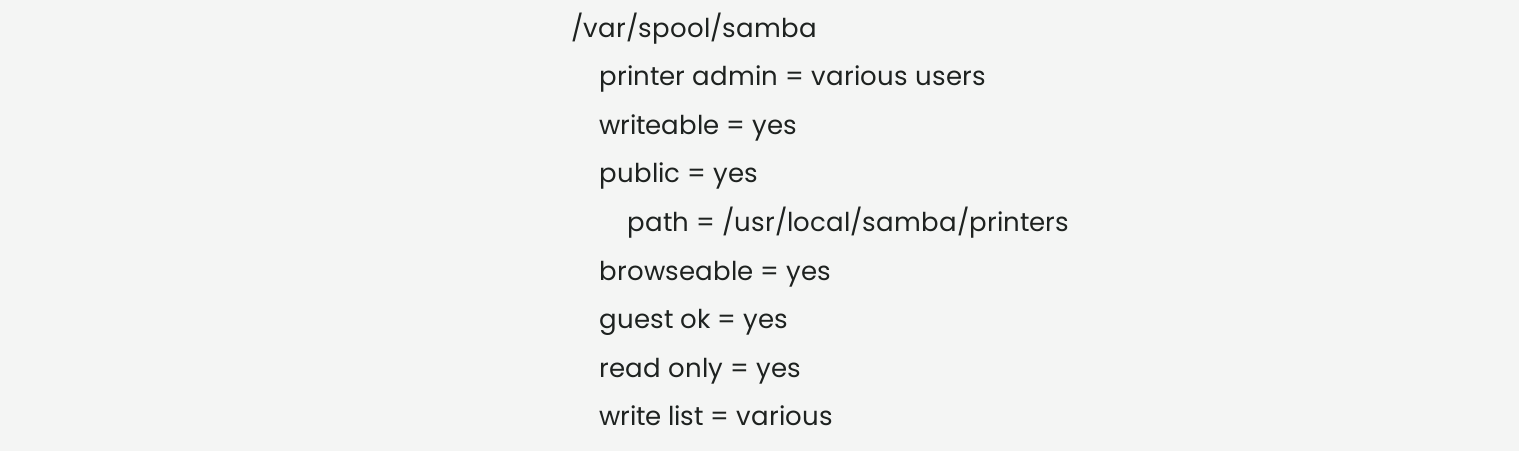/var/spool/samba
    printer admin = various users
    writeable = yes
    public = yes
        path = /usr/local/samba/printers
    browseable = yes
    guest ok = yes
    read only = yes
    write list = various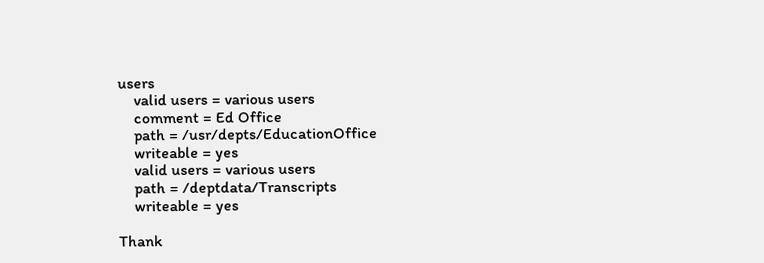users
    valid users = various users
    comment = Ed Office
    path = /usr/depts/EducationOffice
    writeable = yes
    valid users = various users
    path = /deptdata/Transcripts
    writeable = yes

Thank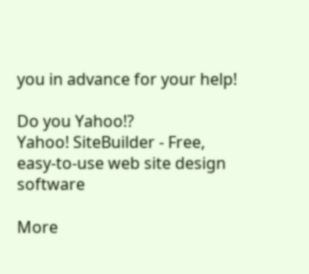you in advance for your help!

Do you Yahoo!?
Yahoo! SiteBuilder - Free, easy-to-use web site design software

More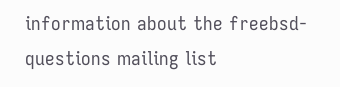information about the freebsd-questions mailing list